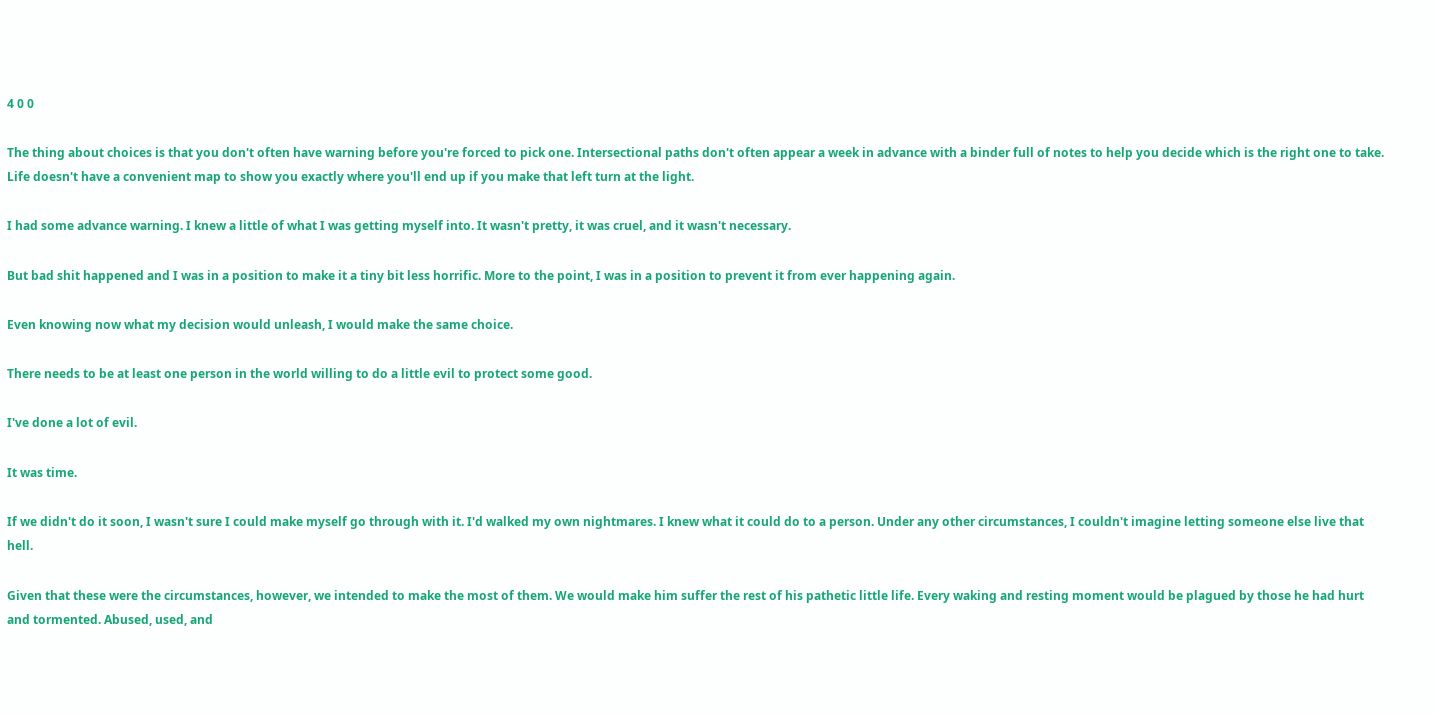4 0 0

The thing about choices is that you don't often have warning before you're forced to pick one. Intersectional paths don't often appear a week in advance with a binder full of notes to help you decide which is the right one to take. Life doesn't have a convenient map to show you exactly where you'll end up if you make that left turn at the light.

I had some advance warning. I knew a little of what I was getting myself into. It wasn't pretty, it was cruel, and it wasn't necessary.

But bad shit happened and I was in a position to make it a tiny bit less horrific. More to the point, I was in a position to prevent it from ever happening again.

Even knowing now what my decision would unleash, I would make the same choice.

There needs to be at least one person in the world willing to do a little evil to protect some good.

I've done a lot of evil.

It was time.

If we didn't do it soon, I wasn't sure I could make myself go through with it. I'd walked my own nightmares. I knew what it could do to a person. Under any other circumstances, I couldn't imagine letting someone else live that hell.

Given that these were the circumstances, however, we intended to make the most of them. We would make him suffer the rest of his pathetic little life. Every waking and resting moment would be plagued by those he had hurt and tormented. Abused, used, and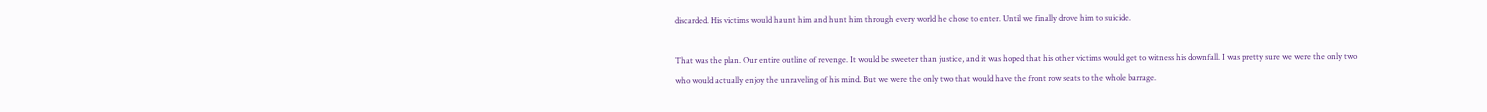discarded. His victims would haunt him and hunt him through every world he chose to enter. Until we finally drove him to suicide.

That was the plan. Our entire outline of revenge. It would be sweeter than justice, and it was hoped that his other victims would get to witness his downfall. I was pretty sure we were the only two who would actually enjoy the unraveling of his mind. But we were the only two that would have the front row seats to the whole barrage.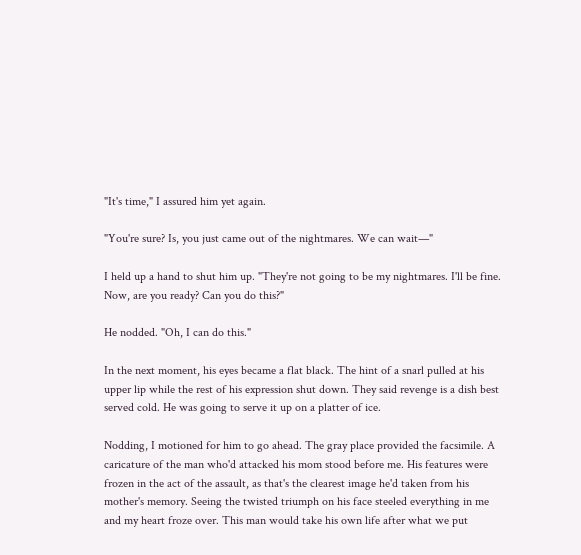"It's time," I assured him yet again.

"You're sure? Is, you just came out of the nightmares. We can wait—"

I held up a hand to shut him up. "They're not going to be my nightmares. I'll be fine. Now, are you ready? Can you do this?"

He nodded. "Oh, I can do this."

In the next moment, his eyes became a flat black. The hint of a snarl pulled at his upper lip while the rest of his expression shut down. They said revenge is a dish best served cold. He was going to serve it up on a platter of ice.

Nodding, I motioned for him to go ahead. The gray place provided the facsimile. A caricature of the man who'd attacked his mom stood before me. His features were frozen in the act of the assault, as that's the clearest image he'd taken from his mother's memory. Seeing the twisted triumph on his face steeled everything in me and my heart froze over. This man would take his own life after what we put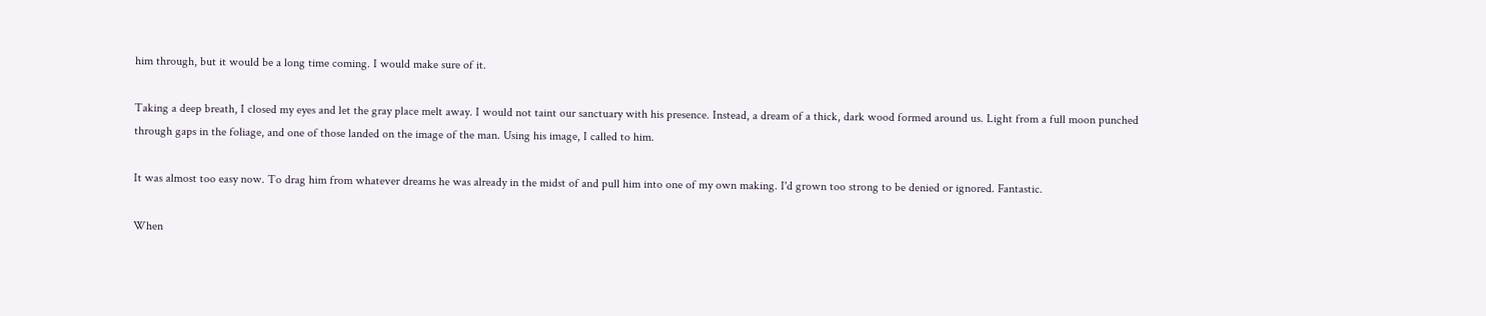him through, but it would be a long time coming. I would make sure of it.

Taking a deep breath, I closed my eyes and let the gray place melt away. I would not taint our sanctuary with his presence. Instead, a dream of a thick, dark wood formed around us. Light from a full moon punched through gaps in the foliage, and one of those landed on the image of the man. Using his image, I called to him.

It was almost too easy now. To drag him from whatever dreams he was already in the midst of and pull him into one of my own making. I'd grown too strong to be denied or ignored. Fantastic.

When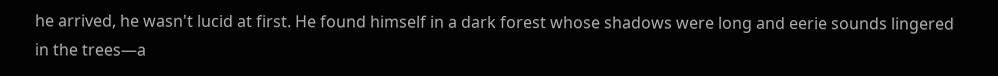he arrived, he wasn't lucid at first. He found himself in a dark forest whose shadows were long and eerie sounds lingered in the trees—a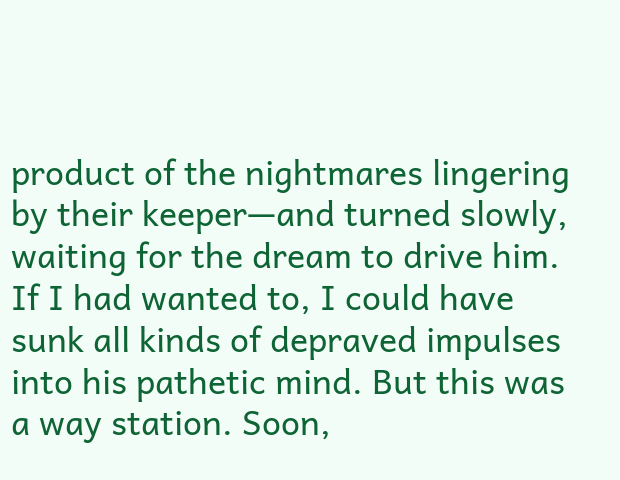product of the nightmares lingering by their keeper—and turned slowly, waiting for the dream to drive him. If I had wanted to, I could have sunk all kinds of depraved impulses into his pathetic mind. But this was a way station. Soon,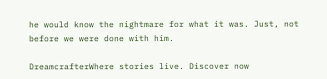he would know the nightmare for what it was. Just, not before we were done with him.

DreamcrafterWhere stories live. Discover now